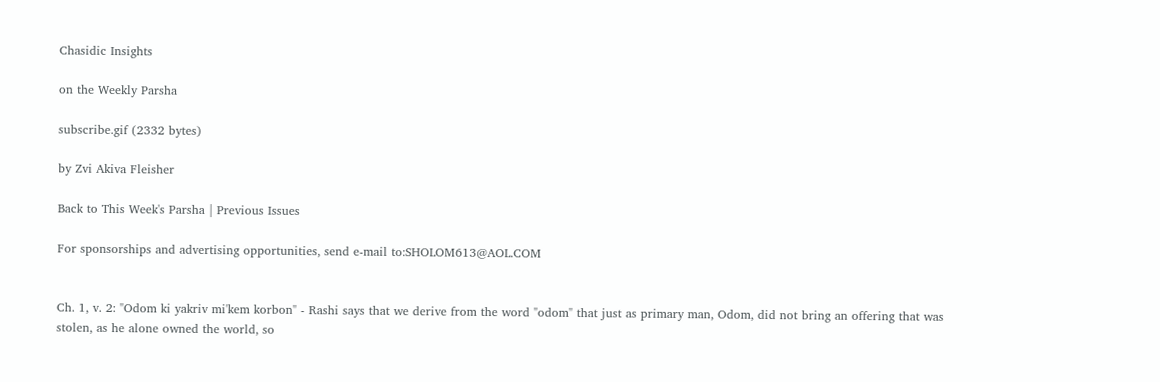Chasidic Insights

on the Weekly Parsha

subscribe.gif (2332 bytes)

by Zvi Akiva Fleisher

Back to This Week's Parsha | Previous Issues

For sponsorships and advertising opportunities, send e-mail to:SHOLOM613@AOL.COM


Ch. 1, v. 2: "Odom ki yakriv mi'kem korbon" - Rashi says that we derive from the word "odom" that just as primary man, Odom, did not bring an offering that was stolen, as he alone owned the world, so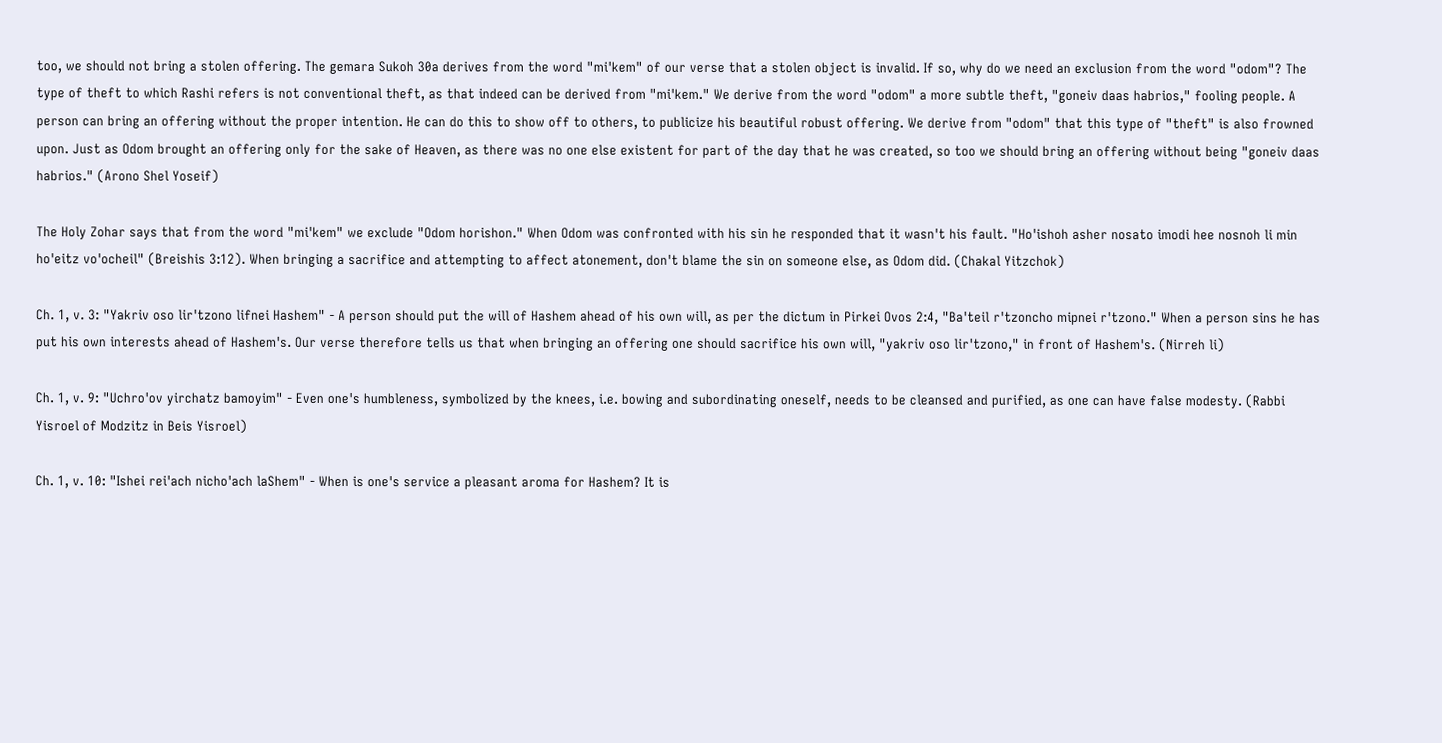too, we should not bring a stolen offering. The gemara Sukoh 30a derives from the word "mi'kem" of our verse that a stolen object is invalid. If so, why do we need an exclusion from the word "odom"? The type of theft to which Rashi refers is not conventional theft, as that indeed can be derived from "mi'kem." We derive from the word "odom" a more subtle theft, "goneiv daas habrios," fooling people. A person can bring an offering without the proper intention. He can do this to show off to others, to publicize his beautiful robust offering. We derive from "odom" that this type of "theft" is also frowned upon. Just as Odom brought an offering only for the sake of Heaven, as there was no one else existent for part of the day that he was created, so too we should bring an offering without being "goneiv daas habrios." (Arono Shel Yoseif)

The Holy Zohar says that from the word "mi'kem" we exclude "Odom horishon." When Odom was confronted with his sin he responded that it wasn't his fault. "Ho'ishoh asher nosato imodi hee nosnoh li min ho'eitz vo'ocheil" (Breishis 3:12). When bringing a sacrifice and attempting to affect atonement, don't blame the sin on someone else, as Odom did. (Chakal Yitzchok)

Ch. 1, v. 3: "Yakriv oso lir'tzono lifnei Hashem" - A person should put the will of Hashem ahead of his own will, as per the dictum in Pirkei Ovos 2:4, "Ba'teil r'tzoncho mipnei r'tzono." When a person sins he has put his own interests ahead of Hashem's. Our verse therefore tells us that when bringing an offering one should sacrifice his own will, "yakriv oso lir'tzono," in front of Hashem's. (Nirreh li)

Ch. 1, v. 9: "Uchro'ov yirchatz bamoyim" - Even one's humbleness, symbolized by the knees, i.e. bowing and subordinating oneself, needs to be cleansed and purified, as one can have false modesty. (Rabbi Yisroel of Modzitz in Beis Yisroel)

Ch. 1, v. 10: "Ishei rei'ach nicho'ach laShem" - When is one's service a pleasant aroma for Hashem? It is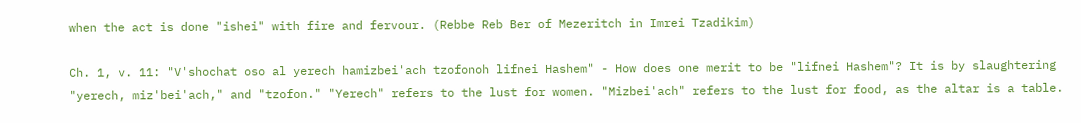when the act is done "ishei" with fire and fervour. (Rebbe Reb Ber of Mezeritch in Imrei Tzadikim)

Ch. 1, v. 11: "V'shochat oso al yerech hamizbei'ach tzofonoh lifnei Hashem" - How does one merit to be "lifnei Hashem"? It is by slaughtering "yerech, miz'bei'ach," and "tzofon." "Yerech" refers to the lust for women. "Mizbei'ach" refers to the lust for food, as the altar is a table.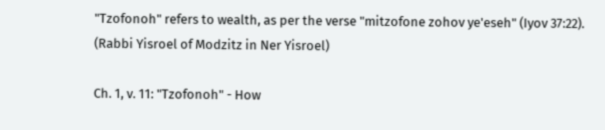"Tzofonoh" refers to wealth, as per the verse "mitzofone zohov ye'eseh" (Iyov 37:22). (Rabbi Yisroel of Modzitz in Ner Yisroel)

Ch. 1, v. 11: "Tzofonoh" - How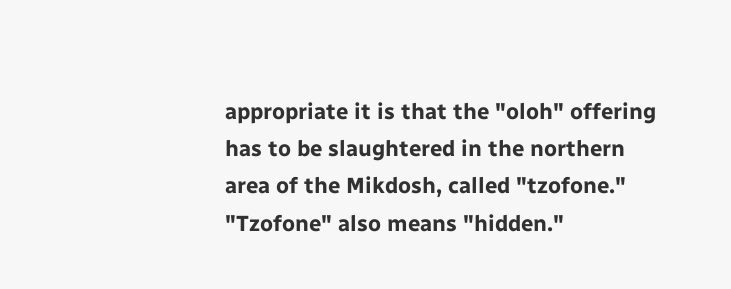appropriate it is that the "oloh" offering has to be slaughtered in the northern area of the Mikdosh, called "tzofone." "Tzofone" also means "hidden."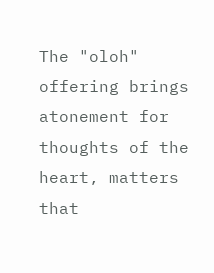The "oloh" offering brings atonement for thoughts of the heart, matters that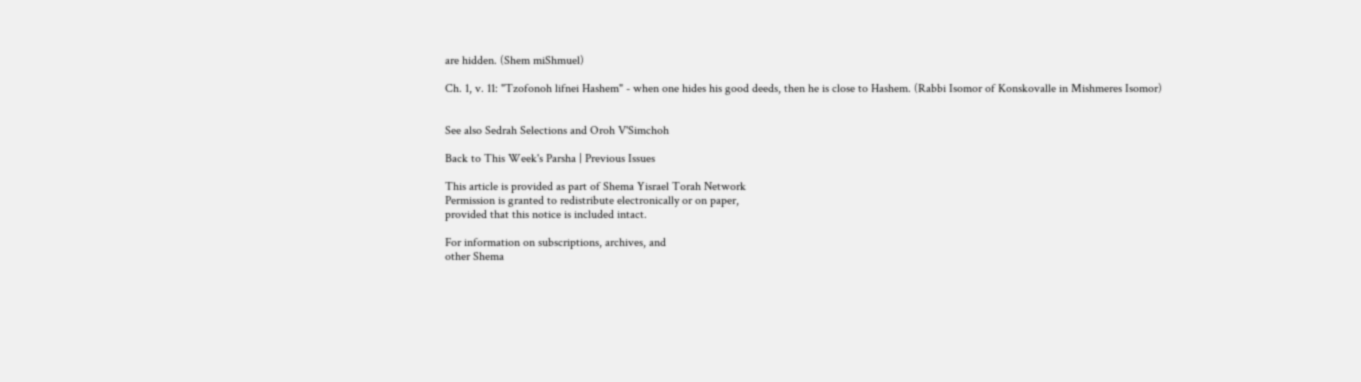are hidden. (Shem miShmuel)

Ch. 1, v. 11: "Tzofonoh lifnei Hashem" - when one hides his good deeds, then he is close to Hashem. (Rabbi Isomor of Konskovalle in Mishmeres Isomor)


See also Sedrah Selections and Oroh V'Simchoh

Back to This Week's Parsha | Previous Issues

This article is provided as part of Shema Yisrael Torah Network
Permission is granted to redistribute electronically or on paper,
provided that this notice is included intact.

For information on subscriptions, archives, and
other Shema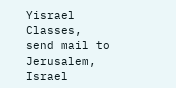Yisrael Classes,
send mail to
Jerusalem, Israel